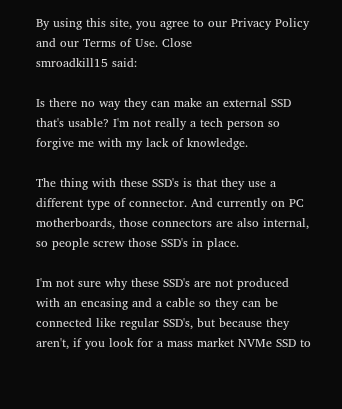By using this site, you agree to our Privacy Policy and our Terms of Use. Close
smroadkill15 said:

Is there no way they can make an external SSD that's usable? I'm not really a tech person so forgive me with my lack of knowledge.

The thing with these SSD's is that they use a different type of connector. And currently on PC motherboards, those connectors are also internal, so people screw those SSD's in place.

I'm not sure why these SSD's are not produced with an encasing and a cable so they can be connected like regular SSD's, but because they aren't, if you look for a mass market NVMe SSD to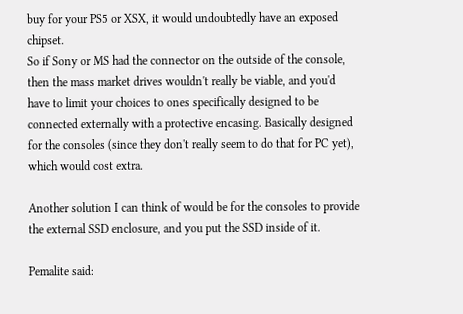buy for your PS5 or XSX, it would undoubtedly have an exposed chipset.
So if Sony or MS had the connector on the outside of the console, then the mass market drives wouldn't really be viable, and you'd have to limit your choices to ones specifically designed to be connected externally with a protective encasing. Basically designed for the consoles (since they don't really seem to do that for PC yet), which would cost extra.

Another solution I can think of would be for the consoles to provide the external SSD enclosure, and you put the SSD inside of it.

Pemalite said: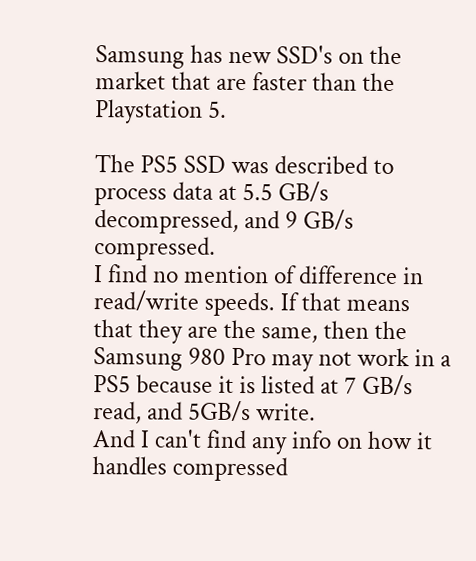Samsung has new SSD's on the market that are faster than the Playstation 5.

The PS5 SSD was described to process data at 5.5 GB/s decompressed, and 9 GB/s compressed.
I find no mention of difference in read/write speeds. If that means that they are the same, then the Samsung 980 Pro may not work in a PS5 because it is listed at 7 GB/s read, and 5GB/s write.
And I can't find any info on how it handles compressed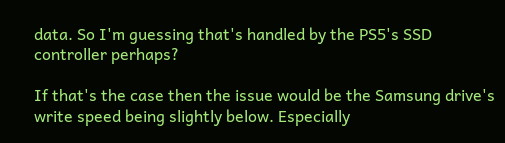data. So I'm guessing that's handled by the PS5's SSD controller perhaps?

If that's the case then the issue would be the Samsung drive's write speed being slightly below. Especially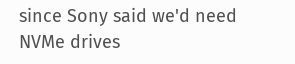since Sony said we'd need NVMe drives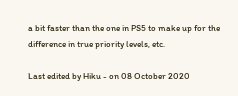a bit faster than the one in PS5 to make up for the difference in true priority levels, etc.

Last edited by Hiku - on 08 October 2020